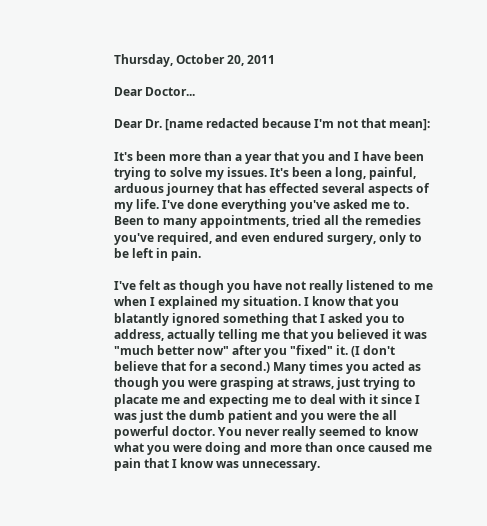Thursday, October 20, 2011

Dear Doctor...

Dear Dr. [name redacted because I'm not that mean]:

It's been more than a year that you and I have been trying to solve my issues. It's been a long, painful, arduous journey that has effected several aspects of my life. I've done everything you've asked me to. Been to many appointments, tried all the remedies you've required, and even endured surgery, only to be left in pain.

I've felt as though you have not really listened to me when I explained my situation. I know that you blatantly ignored something that I asked you to address, actually telling me that you believed it was "much better now" after you "fixed" it. (I don't believe that for a second.) Many times you acted as though you were grasping at straws, just trying to placate me and expecting me to deal with it since I was just the dumb patient and you were the all powerful doctor. You never really seemed to know what you were doing and more than once caused me pain that I know was unnecessary.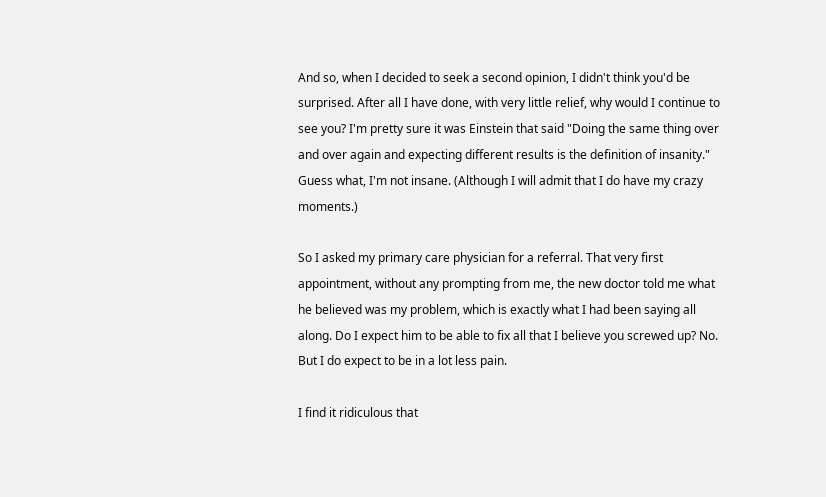And so, when I decided to seek a second opinion, I didn't think you'd be surprised. After all I have done, with very little relief, why would I continue to see you? I'm pretty sure it was Einstein that said "Doing the same thing over and over again and expecting different results is the definition of insanity." Guess what, I'm not insane. (Although I will admit that I do have my crazy moments.)

So I asked my primary care physician for a referral. That very first appointment, without any prompting from me, the new doctor told me what he believed was my problem, which is exactly what I had been saying all along. Do I expect him to be able to fix all that I believe you screwed up? No. But I do expect to be in a lot less pain.

I find it ridiculous that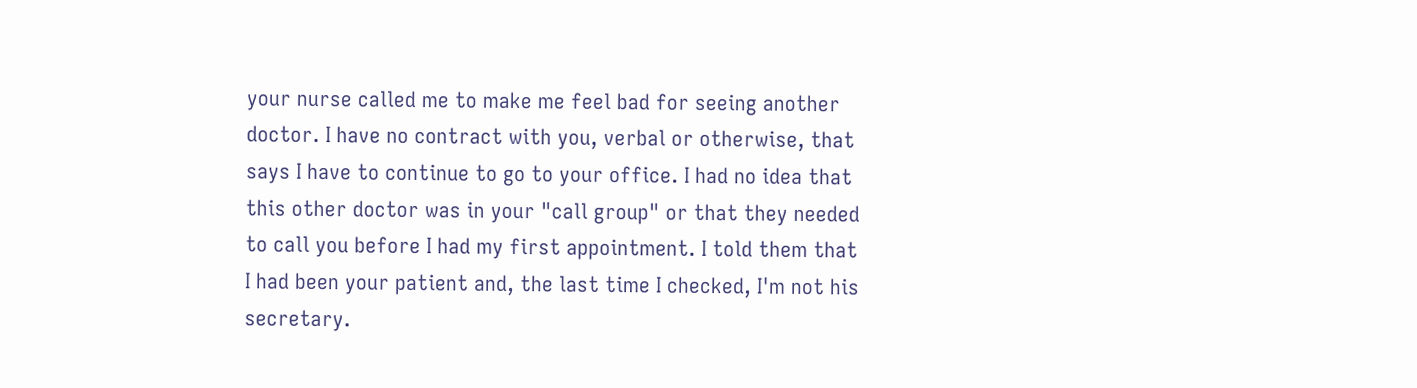your nurse called me to make me feel bad for seeing another doctor. I have no contract with you, verbal or otherwise, that says I have to continue to go to your office. I had no idea that this other doctor was in your "call group" or that they needed to call you before I had my first appointment. I told them that I had been your patient and, the last time I checked, I'm not his secretary.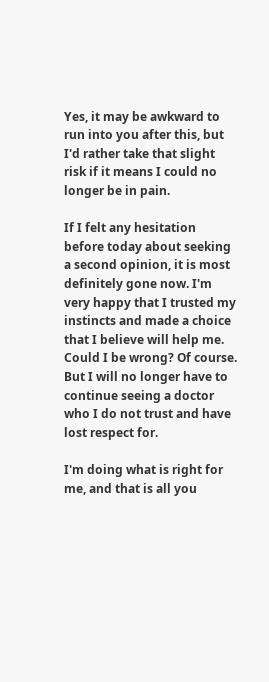Yes, it may be awkward to run into you after this, but I'd rather take that slight risk if it means I could no longer be in pain.

If I felt any hesitation before today about seeking a second opinion, it is most definitely gone now. I'm very happy that I trusted my instincts and made a choice that I believe will help me. Could I be wrong? Of course. But I will no longer have to continue seeing a doctor who I do not trust and have lost respect for.

I'm doing what is right for me, and that is all you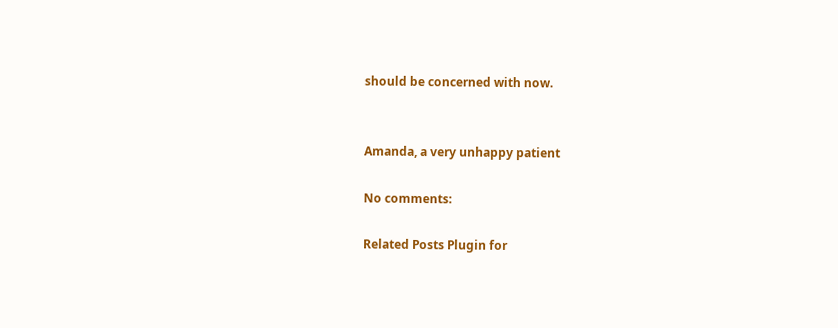should be concerned with now.


Amanda, a very unhappy patient

No comments:

Related Posts Plugin for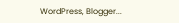WordPress, Blogger...